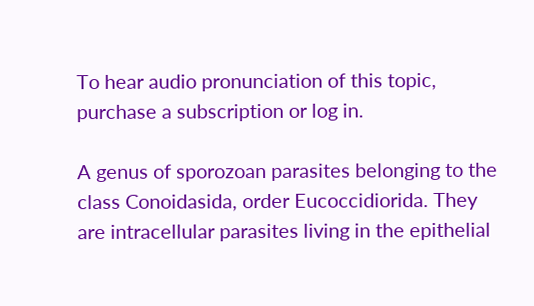To hear audio pronunciation of this topic, purchase a subscription or log in.

A genus of sporozoan parasites belonging to the class Conoidasida, order Eucoccidiorida. They are intracellular parasites living in the epithelial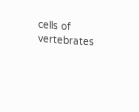cells of vertebrates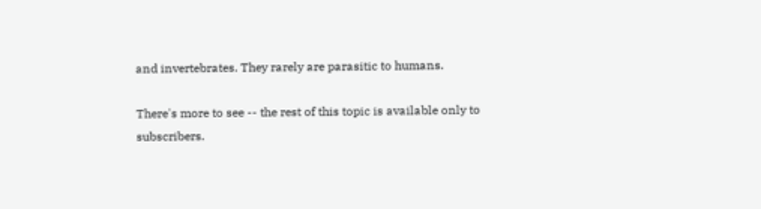and invertebrates. They rarely are parasitic to humans.

There's more to see -- the rest of this topic is available only to subscribers.